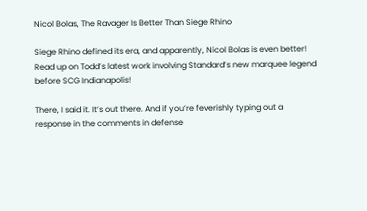Nicol Bolas, The Ravager Is Better Than Siege Rhino

Siege Rhino defined its era, and apparently, Nicol Bolas is even better! Read up on Todd’s latest work involving Standard’s new marquee legend before SCG Indianapolis!

There, I said it. It’s out there. And if you’re feverishly typing out a
response in the comments in defense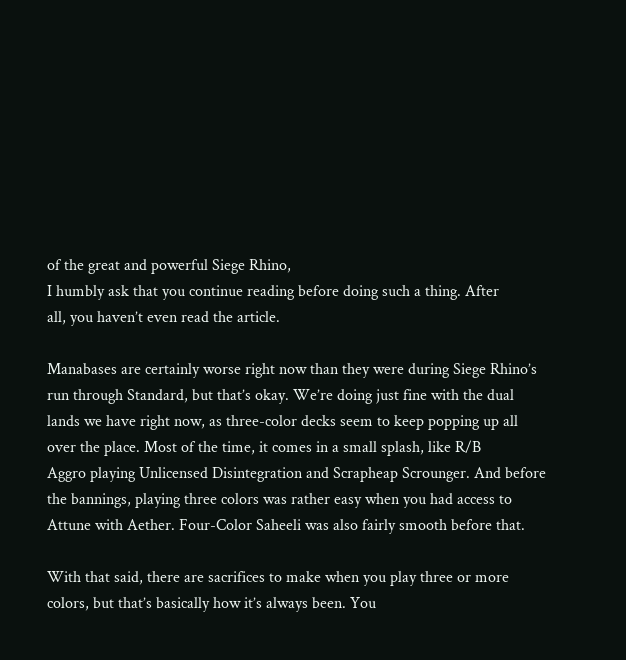of the great and powerful Siege Rhino,
I humbly ask that you continue reading before doing such a thing. After
all, you haven’t even read the article.

Manabases are certainly worse right now than they were during Siege Rhino’s
run through Standard, but that’s okay. We’re doing just fine with the dual
lands we have right now, as three-color decks seem to keep popping up all
over the place. Most of the time, it comes in a small splash, like R/B
Aggro playing Unlicensed Disintegration and Scrapheap Scrounger. And before
the bannings, playing three colors was rather easy when you had access to
Attune with Aether. Four-Color Saheeli was also fairly smooth before that.

With that said, there are sacrifices to make when you play three or more
colors, but that’s basically how it’s always been. You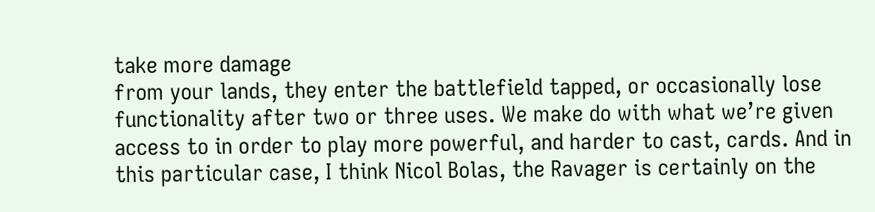take more damage
from your lands, they enter the battlefield tapped, or occasionally lose
functionality after two or three uses. We make do with what we’re given
access to in order to play more powerful, and harder to cast, cards. And in
this particular case, I think Nicol Bolas, the Ravager is certainly on the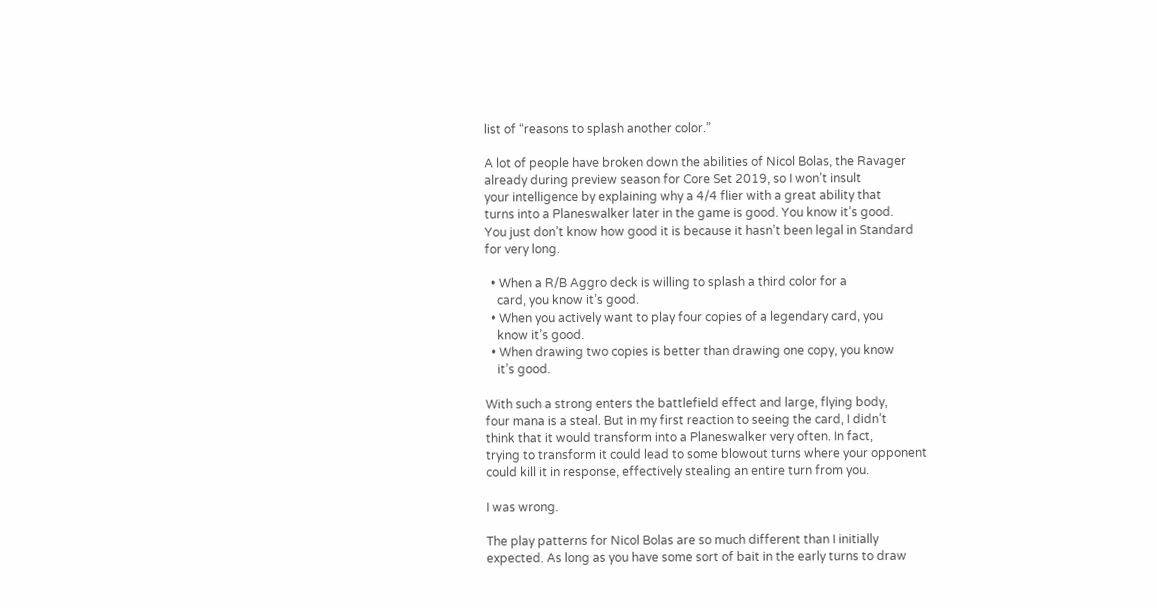list of “reasons to splash another color.”

A lot of people have broken down the abilities of Nicol Bolas, the Ravager
already during preview season for Core Set 2019, so I won’t insult
your intelligence by explaining why a 4/4 flier with a great ability that
turns into a Planeswalker later in the game is good. You know it’s good.
You just don’t know how good it is because it hasn’t been legal in Standard
for very long.

  • When a R/B Aggro deck is willing to splash a third color for a
    card, you know it’s good.
  • When you actively want to play four copies of a legendary card, you
    know it’s good.
  • When drawing two copies is better than drawing one copy, you know
    it’s good.

With such a strong enters the battlefield effect and large, flying body,
four mana is a steal. But in my first reaction to seeing the card, I didn’t
think that it would transform into a Planeswalker very often. In fact,
trying to transform it could lead to some blowout turns where your opponent
could kill it in response, effectively stealing an entire turn from you.

I was wrong.

The play patterns for Nicol Bolas are so much different than I initially
expected. As long as you have some sort of bait in the early turns to draw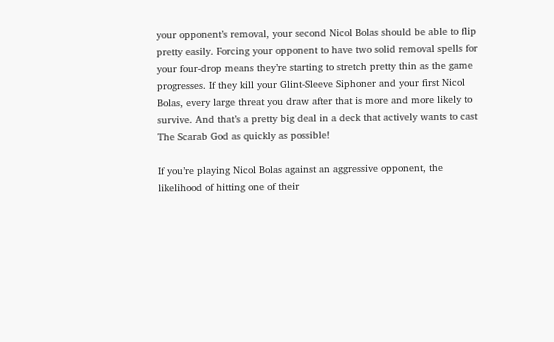your opponent’s removal, your second Nicol Bolas should be able to flip
pretty easily. Forcing your opponent to have two solid removal spells for
your four-drop means they’re starting to stretch pretty thin as the game
progresses. If they kill your Glint-Sleeve Siphoner and your first Nicol
Bolas, every large threat you draw after that is more and more likely to
survive. And that’s a pretty big deal in a deck that actively wants to cast
The Scarab God as quickly as possible!

If you’re playing Nicol Bolas against an aggressive opponent, the
likelihood of hitting one of their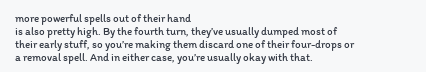more powerful spells out of their hand
is also pretty high. By the fourth turn, they’ve usually dumped most of
their early stuff, so you’re making them discard one of their four-drops or
a removal spell. And in either case, you’re usually okay with that.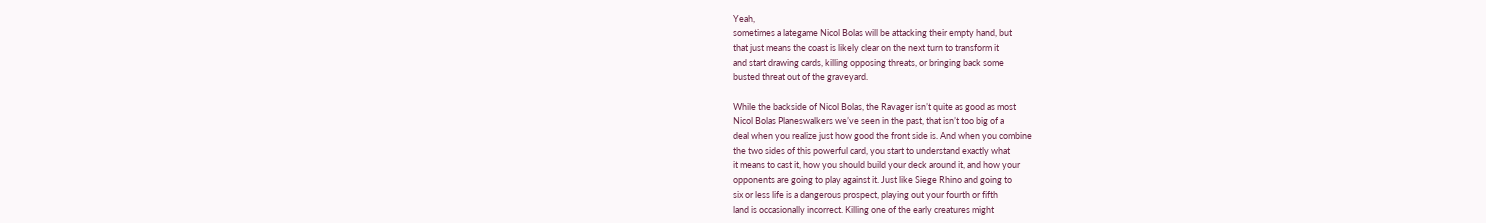Yeah,
sometimes a lategame Nicol Bolas will be attacking their empty hand, but
that just means the coast is likely clear on the next turn to transform it
and start drawing cards, killing opposing threats, or bringing back some
busted threat out of the graveyard.

While the backside of Nicol Bolas, the Ravager isn’t quite as good as most
Nicol Bolas Planeswalkers we’ve seen in the past, that isn’t too big of a
deal when you realize just how good the front side is. And when you combine
the two sides of this powerful card, you start to understand exactly what
it means to cast it, how you should build your deck around it, and how your
opponents are going to play against it. Just like Siege Rhino and going to
six or less life is a dangerous prospect, playing out your fourth or fifth
land is occasionally incorrect. Killing one of the early creatures might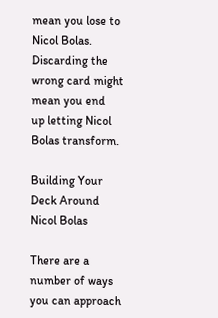mean you lose to Nicol Bolas. Discarding the wrong card might mean you end
up letting Nicol Bolas transform.

Building Your Deck Around Nicol Bolas

There are a number of ways you can approach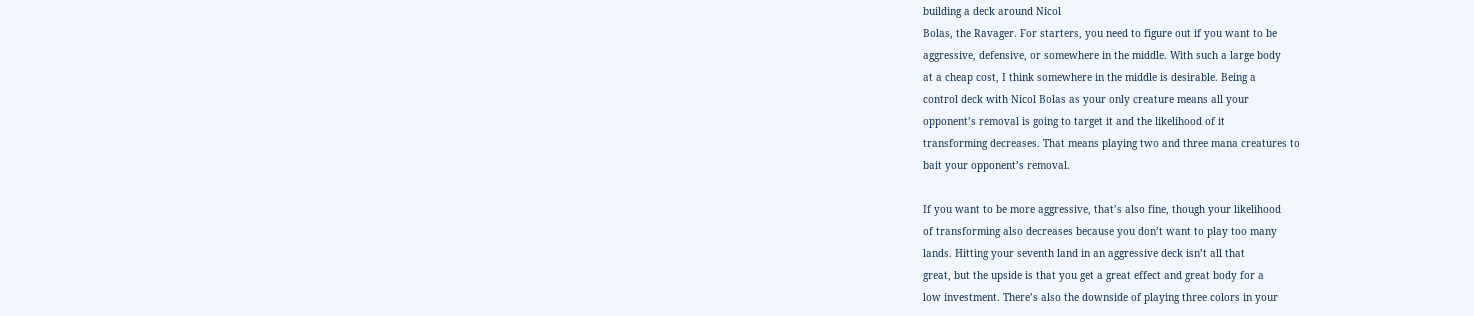building a deck around Nicol
Bolas, the Ravager. For starters, you need to figure out if you want to be
aggressive, defensive, or somewhere in the middle. With such a large body
at a cheap cost, I think somewhere in the middle is desirable. Being a
control deck with Nicol Bolas as your only creature means all your
opponent’s removal is going to target it and the likelihood of it
transforming decreases. That means playing two and three mana creatures to
bait your opponent’s removal.

If you want to be more aggressive, that’s also fine, though your likelihood
of transforming also decreases because you don’t want to play too many
lands. Hitting your seventh land in an aggressive deck isn’t all that
great, but the upside is that you get a great effect and great body for a
low investment. There’s also the downside of playing three colors in your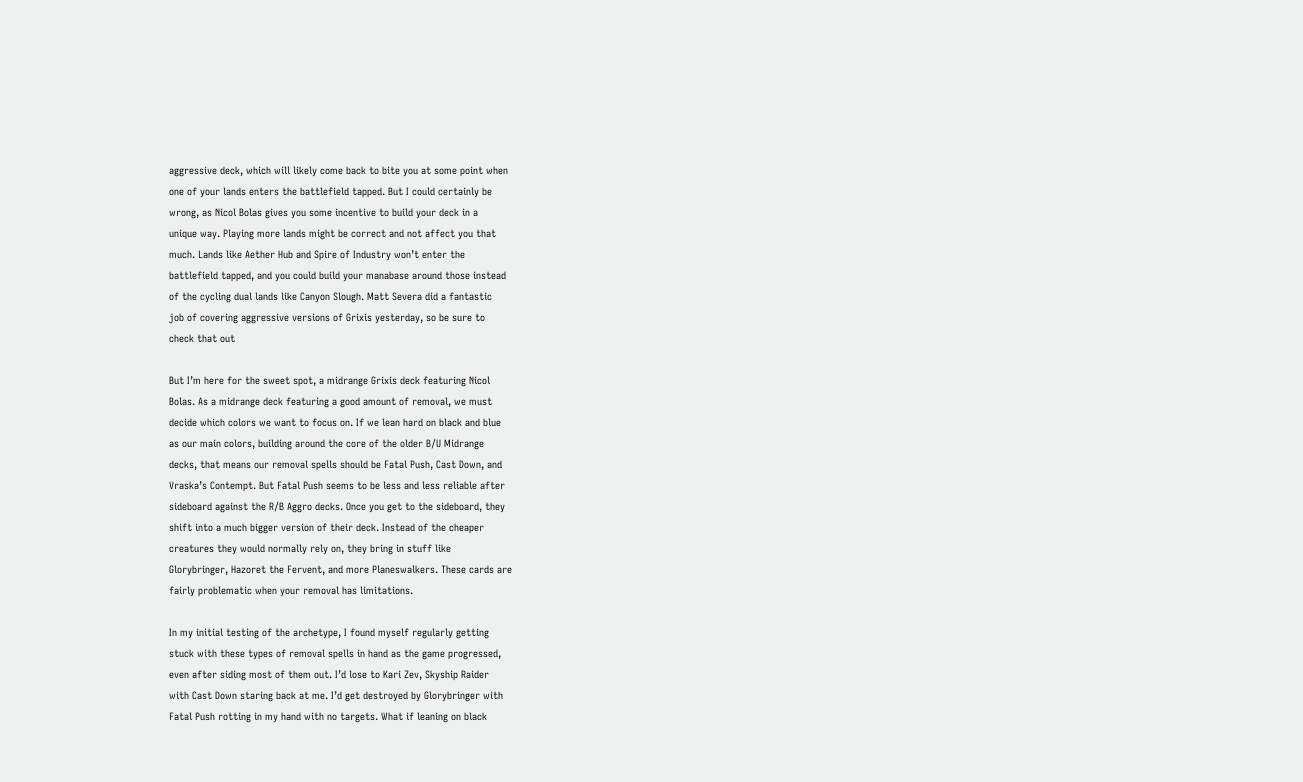aggressive deck, which will likely come back to bite you at some point when
one of your lands enters the battlefield tapped. But I could certainly be
wrong, as Nicol Bolas gives you some incentive to build your deck in a
unique way. Playing more lands might be correct and not affect you that
much. Lands like Aether Hub and Spire of Industry won’t enter the
battlefield tapped, and you could build your manabase around those instead
of the cycling dual lands like Canyon Slough. Matt Severa did a fantastic
job of covering aggressive versions of Grixis yesterday, so be sure to
check that out

But I’m here for the sweet spot, a midrange Grixis deck featuring Nicol
Bolas. As a midrange deck featuring a good amount of removal, we must
decide which colors we want to focus on. If we lean hard on black and blue
as our main colors, building around the core of the older B/U Midrange
decks, that means our removal spells should be Fatal Push, Cast Down, and
Vraska’s Contempt. But Fatal Push seems to be less and less reliable after
sideboard against the R/B Aggro decks. Once you get to the sideboard, they
shift into a much bigger version of their deck. Instead of the cheaper
creatures they would normally rely on, they bring in stuff like
Glorybringer, Hazoret the Fervent, and more Planeswalkers. These cards are
fairly problematic when your removal has limitations.

In my initial testing of the archetype, I found myself regularly getting
stuck with these types of removal spells in hand as the game progressed,
even after siding most of them out. I’d lose to Kari Zev, Skyship Raider
with Cast Down staring back at me. I’d get destroyed by Glorybringer with
Fatal Push rotting in my hand with no targets. What if leaning on black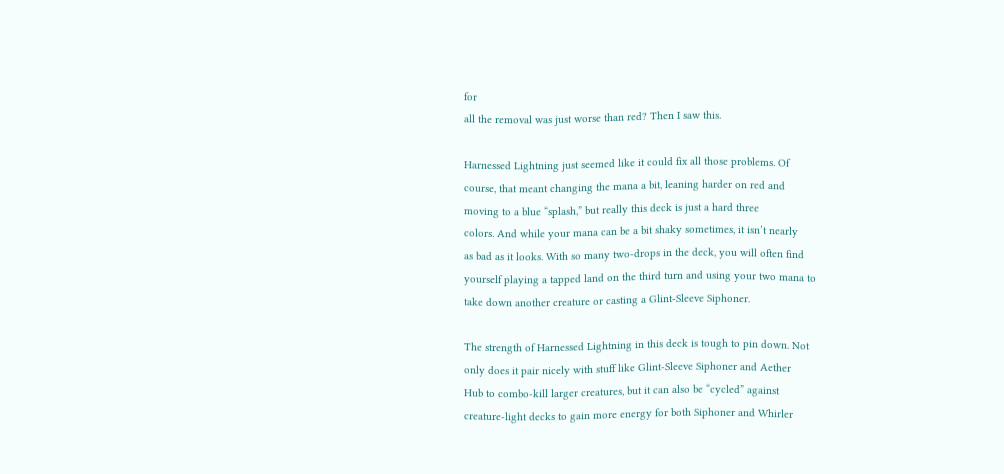for
all the removal was just worse than red? Then I saw this.

Harnessed Lightning just seemed like it could fix all those problems. Of
course, that meant changing the mana a bit, leaning harder on red and
moving to a blue “splash,” but really this deck is just a hard three
colors. And while your mana can be a bit shaky sometimes, it isn’t nearly
as bad as it looks. With so many two-drops in the deck, you will often find
yourself playing a tapped land on the third turn and using your two mana to
take down another creature or casting a Glint-Sleeve Siphoner.

The strength of Harnessed Lightning in this deck is tough to pin down. Not
only does it pair nicely with stuff like Glint-Sleeve Siphoner and Aether
Hub to combo-kill larger creatures, but it can also be “cycled” against
creature-light decks to gain more energy for both Siphoner and Whirler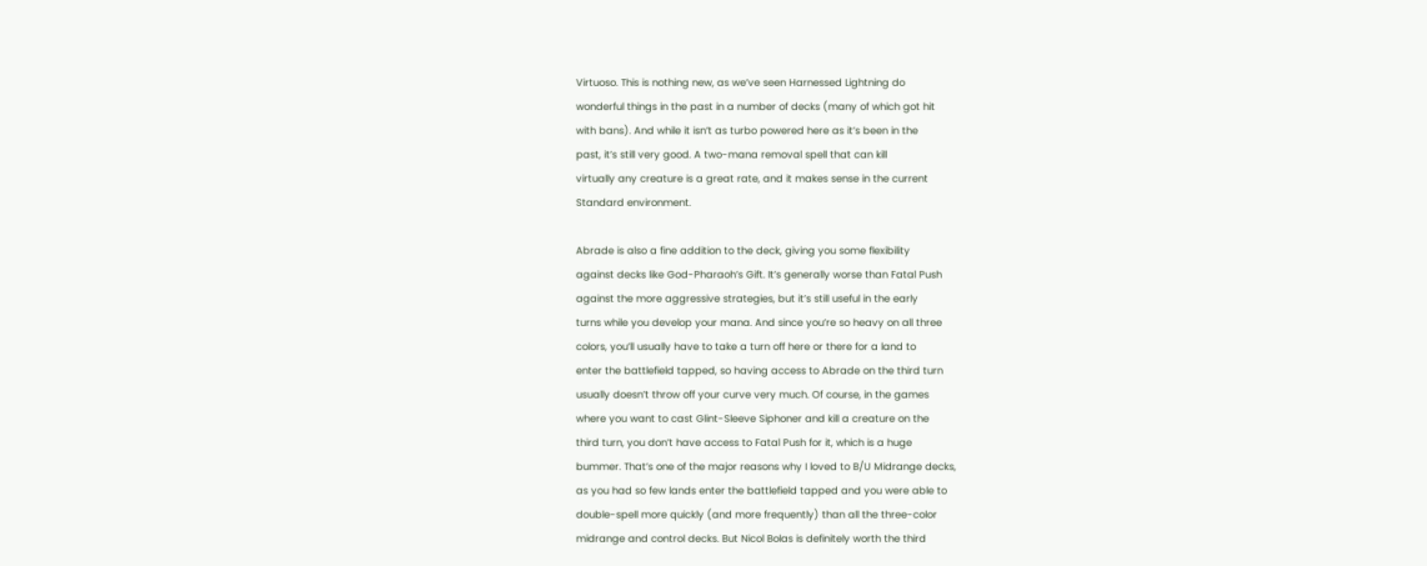Virtuoso. This is nothing new, as we’ve seen Harnessed Lightning do
wonderful things in the past in a number of decks (many of which got hit
with bans). And while it isn’t as turbo powered here as it’s been in the
past, it’s still very good. A two-mana removal spell that can kill
virtually any creature is a great rate, and it makes sense in the current
Standard environment.

Abrade is also a fine addition to the deck, giving you some flexibility
against decks like God-Pharaoh’s Gift. It’s generally worse than Fatal Push
against the more aggressive strategies, but it’s still useful in the early
turns while you develop your mana. And since you’re so heavy on all three
colors, you’ll usually have to take a turn off here or there for a land to
enter the battlefield tapped, so having access to Abrade on the third turn
usually doesn’t throw off your curve very much. Of course, in the games
where you want to cast Glint-Sleeve Siphoner and kill a creature on the
third turn, you don’t have access to Fatal Push for it, which is a huge
bummer. That’s one of the major reasons why I loved to B/U Midrange decks,
as you had so few lands enter the battlefield tapped and you were able to
double-spell more quickly (and more frequently) than all the three-color
midrange and control decks. But Nicol Bolas is definitely worth the third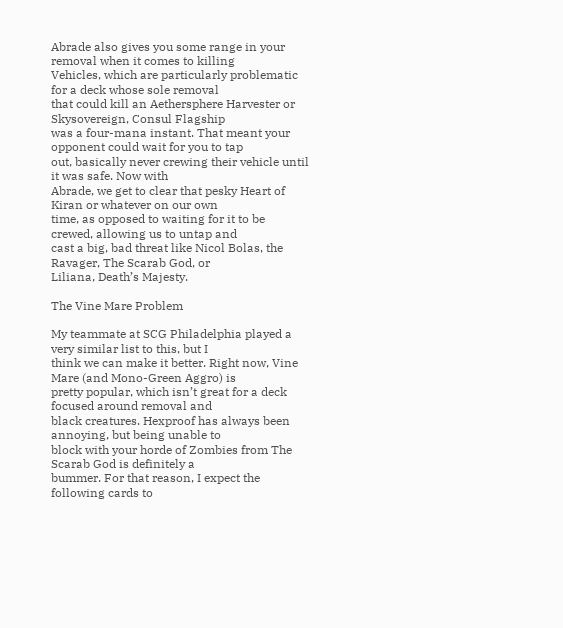Abrade also gives you some range in your removal when it comes to killing
Vehicles, which are particularly problematic for a deck whose sole removal
that could kill an Aethersphere Harvester or Skysovereign, Consul Flagship
was a four-mana instant. That meant your opponent could wait for you to tap
out, basically never crewing their vehicle until it was safe. Now with
Abrade, we get to clear that pesky Heart of Kiran or whatever on our own
time, as opposed to waiting for it to be crewed, allowing us to untap and
cast a big, bad threat like Nicol Bolas, the Ravager, The Scarab God, or
Liliana, Death’s Majesty.

The Vine Mare Problem

My teammate at SCG Philadelphia played a very similar list to this, but I
think we can make it better. Right now, Vine Mare (and Mono-Green Aggro) is
pretty popular, which isn’t great for a deck focused around removal and
black creatures. Hexproof has always been annoying, but being unable to
block with your horde of Zombies from The Scarab God is definitely a
bummer. For that reason, I expect the following cards to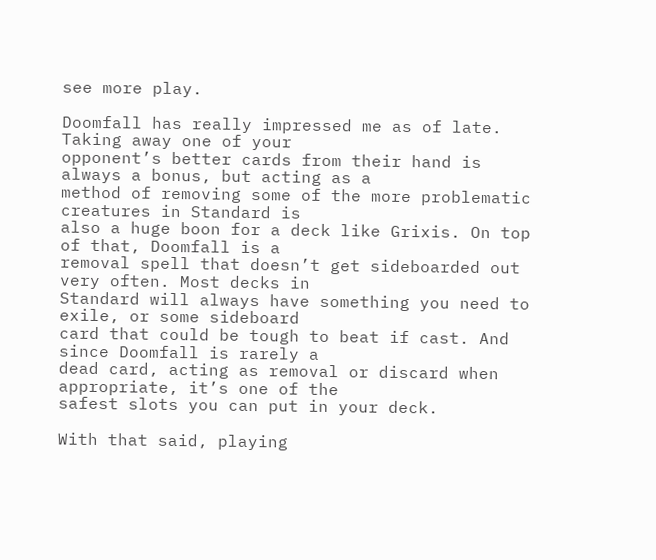see more play.

Doomfall has really impressed me as of late. Taking away one of your
opponent’s better cards from their hand is always a bonus, but acting as a
method of removing some of the more problematic creatures in Standard is
also a huge boon for a deck like Grixis. On top of that, Doomfall is a
removal spell that doesn’t get sideboarded out very often. Most decks in
Standard will always have something you need to exile, or some sideboard
card that could be tough to beat if cast. And since Doomfall is rarely a
dead card, acting as removal or discard when appropriate, it’s one of the
safest slots you can put in your deck.

With that said, playing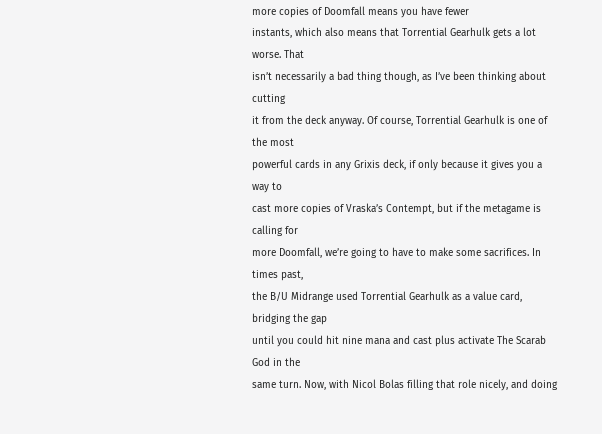more copies of Doomfall means you have fewer
instants, which also means that Torrential Gearhulk gets a lot worse. That
isn’t necessarily a bad thing though, as I’ve been thinking about cutting
it from the deck anyway. Of course, Torrential Gearhulk is one of the most
powerful cards in any Grixis deck, if only because it gives you a way to
cast more copies of Vraska’s Contempt, but if the metagame is calling for
more Doomfall, we’re going to have to make some sacrifices. In times past,
the B/U Midrange used Torrential Gearhulk as a value card, bridging the gap
until you could hit nine mana and cast plus activate The Scarab God in the
same turn. Now, with Nicol Bolas filling that role nicely, and doing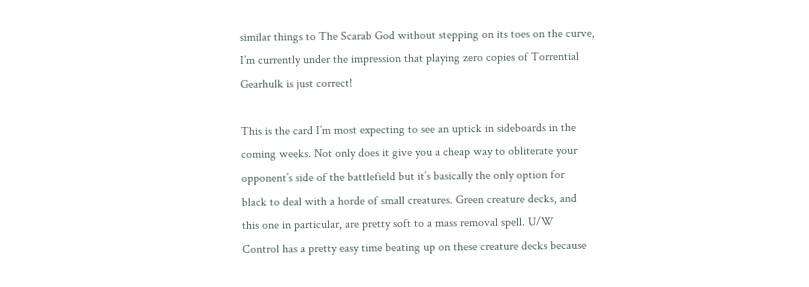similar things to The Scarab God without stepping on its toes on the curve,
I’m currently under the impression that playing zero copies of Torrential
Gearhulk is just correct!

This is the card I’m most expecting to see an uptick in sideboards in the
coming weeks. Not only does it give you a cheap way to obliterate your
opponent’s side of the battlefield but it’s basically the only option for
black to deal with a horde of small creatures. Green creature decks, and
this one in particular, are pretty soft to a mass removal spell. U/W
Control has a pretty easy time beating up on these creature decks because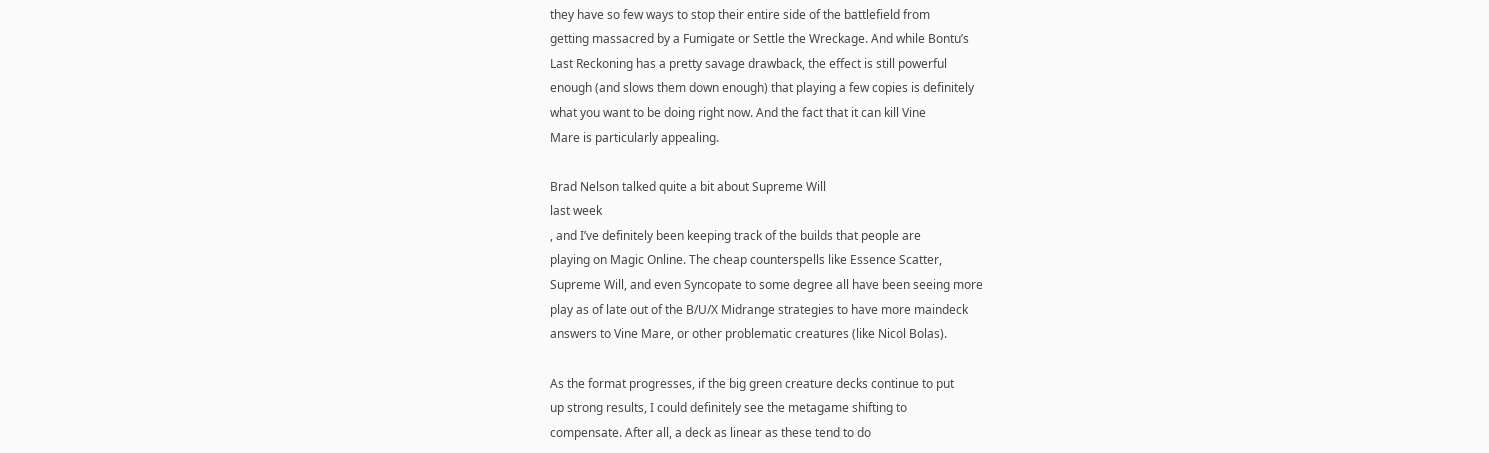they have so few ways to stop their entire side of the battlefield from
getting massacred by a Fumigate or Settle the Wreckage. And while Bontu’s
Last Reckoning has a pretty savage drawback, the effect is still powerful
enough (and slows them down enough) that playing a few copies is definitely
what you want to be doing right now. And the fact that it can kill Vine
Mare is particularly appealing.

Brad Nelson talked quite a bit about Supreme Will
last week
, and I’ve definitely been keeping track of the builds that people are
playing on Magic Online. The cheap counterspells like Essence Scatter,
Supreme Will, and even Syncopate to some degree all have been seeing more
play as of late out of the B/U/X Midrange strategies to have more maindeck
answers to Vine Mare, or other problematic creatures (like Nicol Bolas).

As the format progresses, if the big green creature decks continue to put
up strong results, I could definitely see the metagame shifting to
compensate. After all, a deck as linear as these tend to do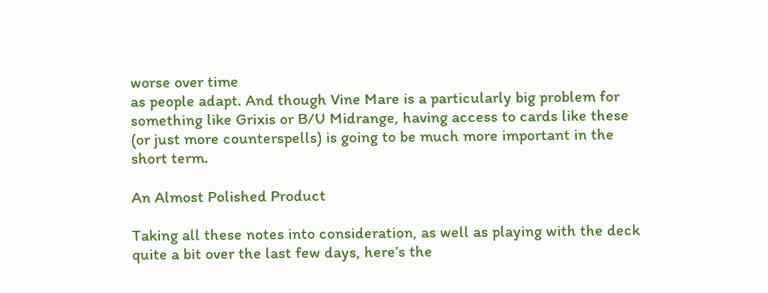worse over time
as people adapt. And though Vine Mare is a particularly big problem for
something like Grixis or B/U Midrange, having access to cards like these
(or just more counterspells) is going to be much more important in the
short term.

An Almost Polished Product

Taking all these notes into consideration, as well as playing with the deck
quite a bit over the last few days, here’s the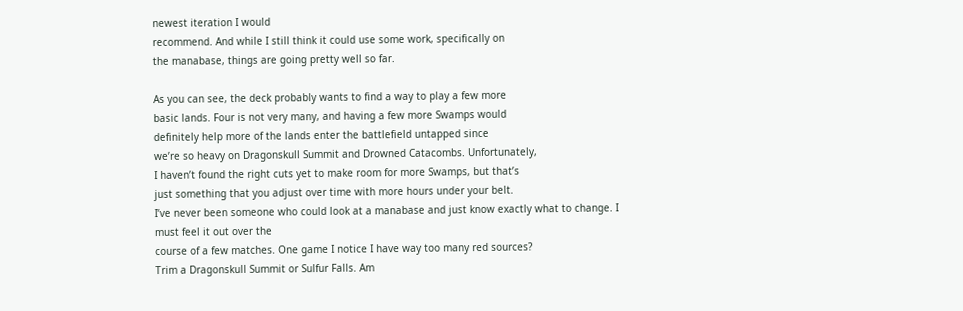newest iteration I would
recommend. And while I still think it could use some work, specifically on
the manabase, things are going pretty well so far.

As you can see, the deck probably wants to find a way to play a few more
basic lands. Four is not very many, and having a few more Swamps would
definitely help more of the lands enter the battlefield untapped since
we’re so heavy on Dragonskull Summit and Drowned Catacombs. Unfortunately,
I haven’t found the right cuts yet to make room for more Swamps, but that’s
just something that you adjust over time with more hours under your belt.
I’ve never been someone who could look at a manabase and just know exactly what to change. I must feel it out over the
course of a few matches. One game I notice I have way too many red sources?
Trim a Dragonskull Summit or Sulfur Falls. Am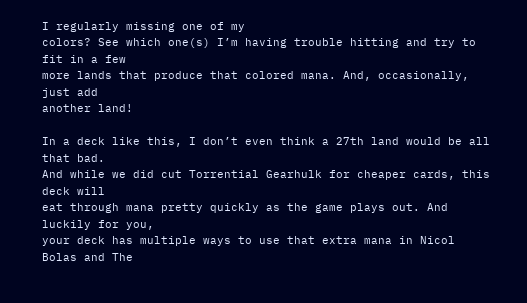I regularly missing one of my
colors? See which one(s) I’m having trouble hitting and try to fit in a few
more lands that produce that colored mana. And, occasionally, just add
another land!

In a deck like this, I don’t even think a 27th land would be all that bad.
And while we did cut Torrential Gearhulk for cheaper cards, this deck will
eat through mana pretty quickly as the game plays out. And luckily for you,
your deck has multiple ways to use that extra mana in Nicol Bolas and The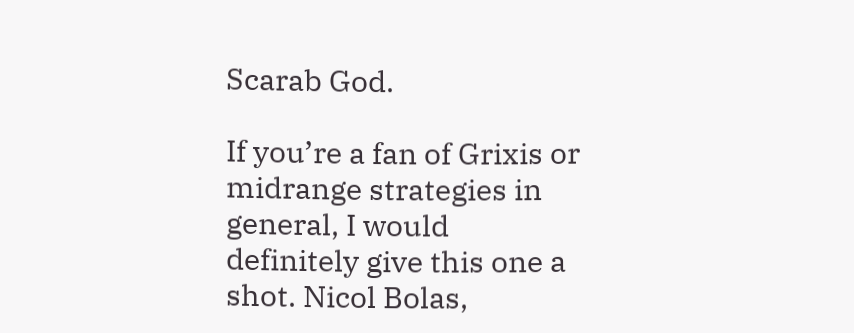Scarab God.

If you’re a fan of Grixis or midrange strategies in general, I would
definitely give this one a shot. Nicol Bolas,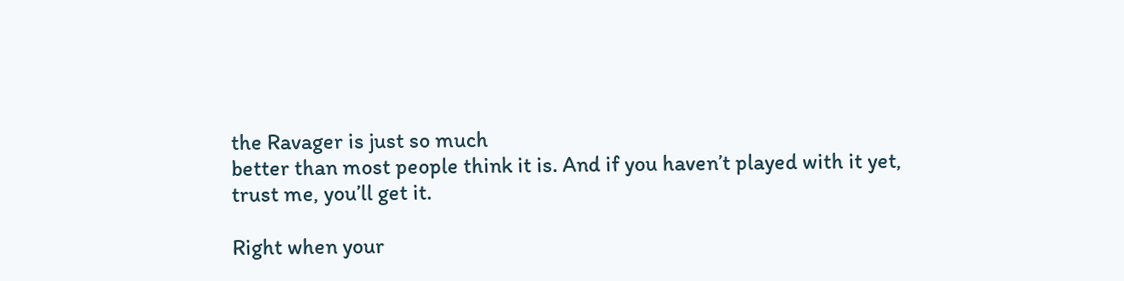the Ravager is just so much
better than most people think it is. And if you haven’t played with it yet,
trust me, you’ll get it.

Right when your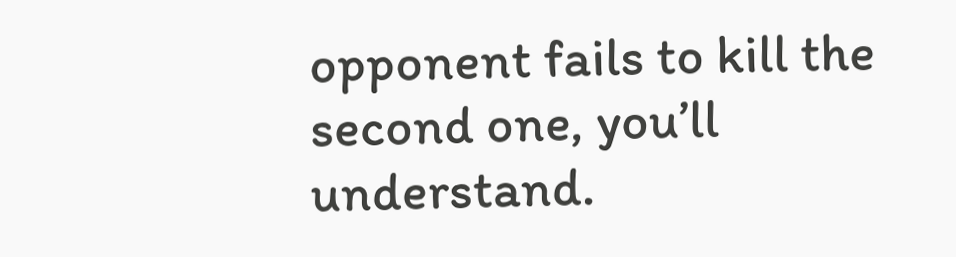opponent fails to kill the second one, you’ll understand.